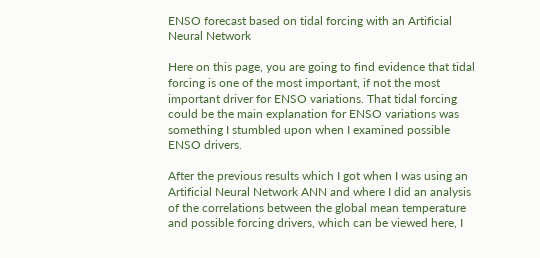ENSO forecast based on tidal forcing with an Artificial Neural Network

Here on this page, you are going to find evidence that tidal forcing is one of the most important, if not the most important driver for ENSO variations. That tidal forcing could be the main explanation for ENSO variations was something I stumbled upon when I examined possible ENSO drivers.

After the previous results which I got when I was using an Artificial Neural Network ANN and where I did an analysis of the correlations between the global mean temperature and possible forcing drivers, which can be viewed here, I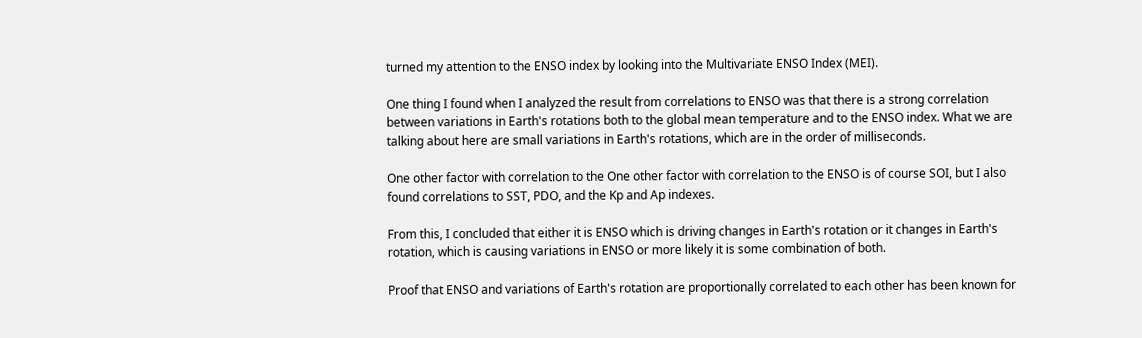turned my attention to the ENSO index by looking into the Multivariate ENSO Index (MEI).

One thing I found when I analyzed the result from correlations to ENSO was that there is a strong correlation between variations in Earth's rotations both to the global mean temperature and to the ENSO index. What we are talking about here are small variations in Earth's rotations, which are in the order of milliseconds.

One other factor with correlation to the One other factor with correlation to the ENSO is of course SOI, but I also found correlations to SST, PDO, and the Kp and Ap indexes.

From this, I concluded that either it is ENSO which is driving changes in Earth's rotation or it changes in Earth's rotation, which is causing variations in ENSO or more likely it is some combination of both.

Proof that ENSO and variations of Earth's rotation are proportionally correlated to each other has been known for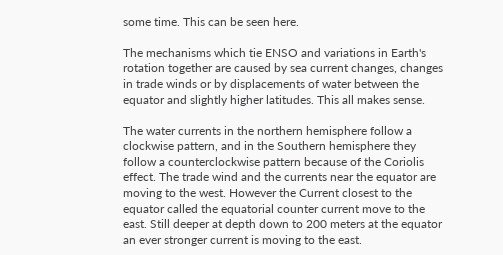some time. This can be seen here.

The mechanisms which tie ENSO and variations in Earth's rotation together are caused by sea current changes, changes in trade winds or by displacements of water between the equator and slightly higher latitudes. This all makes sense.

The water currents in the northern hemisphere follow a clockwise pattern, and in the Southern hemisphere they follow a counterclockwise pattern because of the Coriolis effect. The trade wind and the currents near the equator are moving to the west. However the Current closest to the equator called the equatorial counter current move to the east. Still deeper at depth down to 200 meters at the equator an ever stronger current is moving to the east.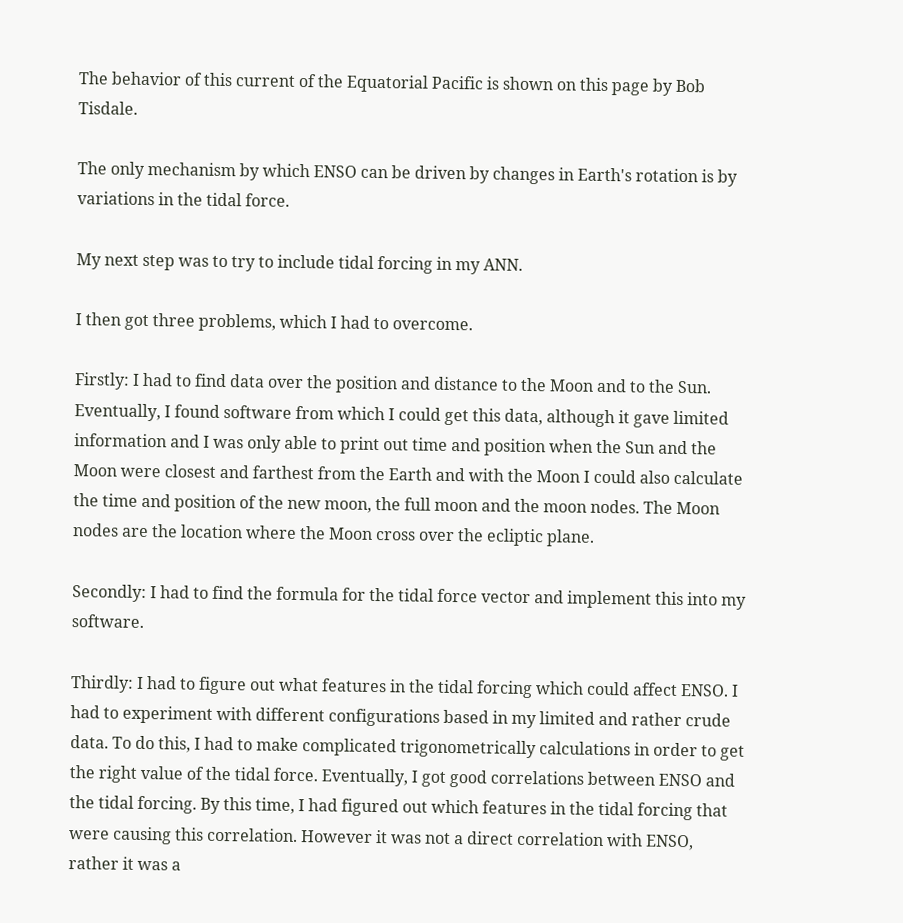The behavior of this current of the Equatorial Pacific is shown on this page by Bob Tisdale.

The only mechanism by which ENSO can be driven by changes in Earth's rotation is by variations in the tidal force.

My next step was to try to include tidal forcing in my ANN.

I then got three problems, which I had to overcome.

Firstly: I had to find data over the position and distance to the Moon and to the Sun. Eventually, I found software from which I could get this data, although it gave limited information and I was only able to print out time and position when the Sun and the Moon were closest and farthest from the Earth and with the Moon I could also calculate the time and position of the new moon, the full moon and the moon nodes. The Moon nodes are the location where the Moon cross over the ecliptic plane.

Secondly: I had to find the formula for the tidal force vector and implement this into my software.

Thirdly: I had to figure out what features in the tidal forcing which could affect ENSO. I had to experiment with different configurations based in my limited and rather crude data. To do this, I had to make complicated trigonometrically calculations in order to get the right value of the tidal force. Eventually, I got good correlations between ENSO and the tidal forcing. By this time, I had figured out which features in the tidal forcing that were causing this correlation. However it was not a direct correlation with ENSO, rather it was a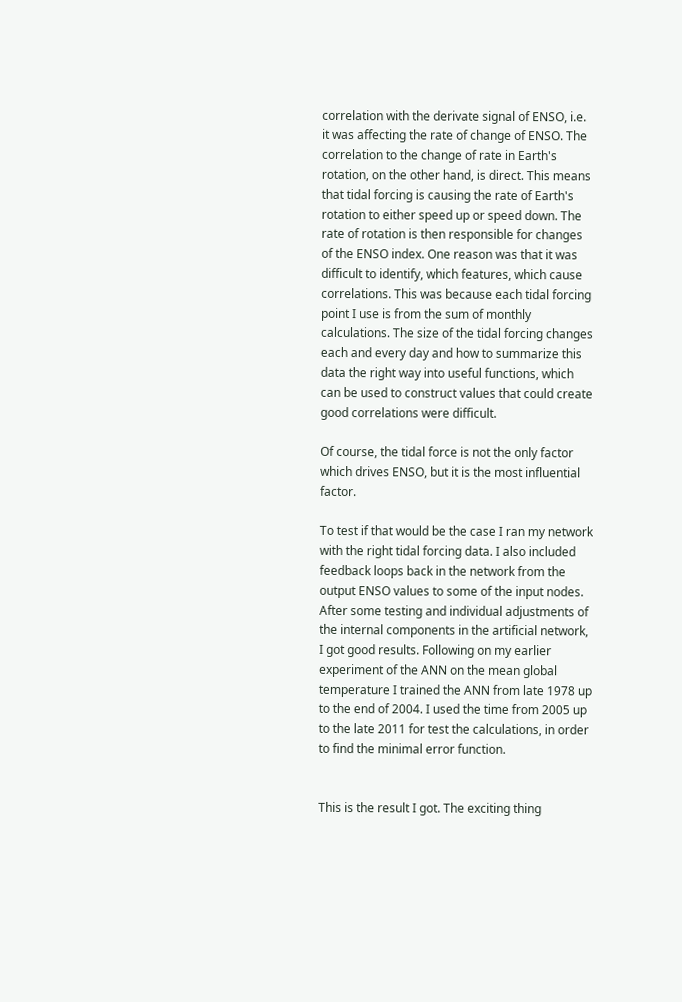correlation with the derivate signal of ENSO, i.e. it was affecting the rate of change of ENSO. The correlation to the change of rate in Earth's rotation, on the other hand, is direct. This means that tidal forcing is causing the rate of Earth's rotation to either speed up or speed down. The rate of rotation is then responsible for changes of the ENSO index. One reason was that it was difficult to identify, which features, which cause correlations. This was because each tidal forcing point I use is from the sum of monthly calculations. The size of the tidal forcing changes each and every day and how to summarize this data the right way into useful functions, which can be used to construct values that could create good correlations were difficult.

Of course, the tidal force is not the only factor which drives ENSO, but it is the most influential factor.

To test if that would be the case I ran my network with the right tidal forcing data. I also included feedback loops back in the network from the output ENSO values to some of the input nodes. After some testing and individual adjustments of the internal components in the artificial network, I got good results. Following on my earlier experiment of the ANN on the mean global temperature I trained the ANN from late 1978 up to the end of 2004. I used the time from 2005 up to the late 2011 for test the calculations, in order to find the minimal error function.


This is the result I got. The exciting thing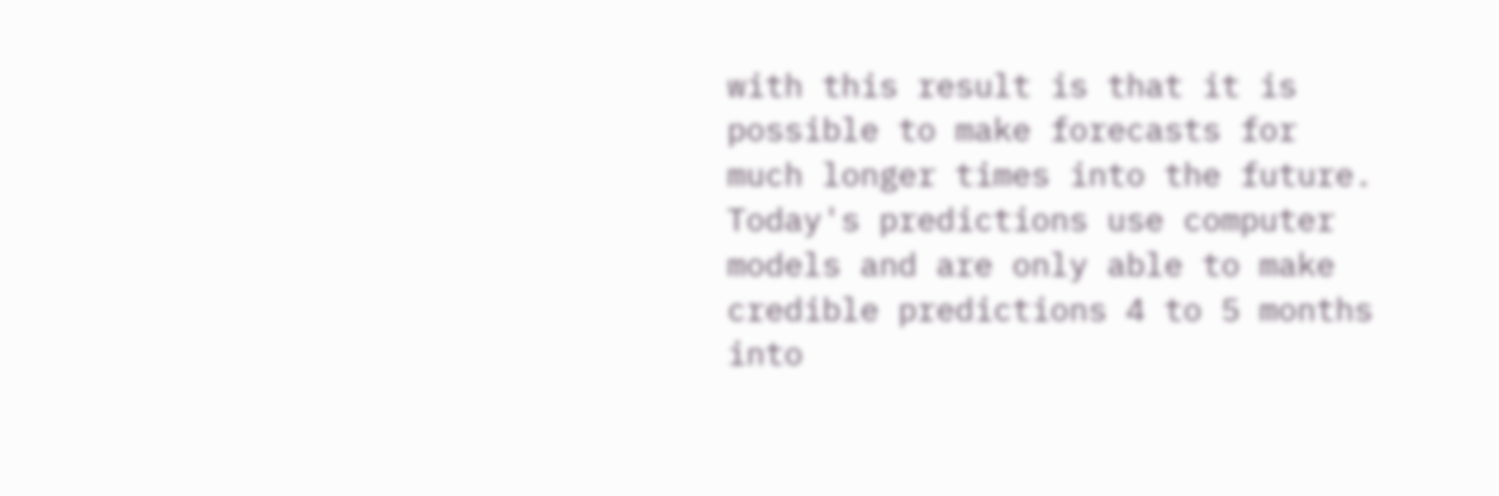with this result is that it is possible to make forecasts for much longer times into the future. Today's predictions use computer models and are only able to make credible predictions 4 to 5 months into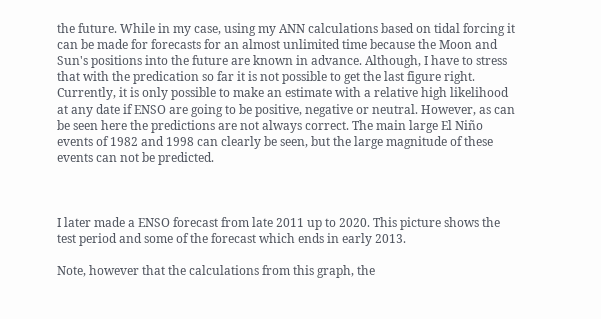the future. While in my case, using my ANN calculations based on tidal forcing it can be made for forecasts for an almost unlimited time because the Moon and Sun's positions into the future are known in advance. Although, I have to stress that with the predication so far it is not possible to get the last figure right. Currently, it is only possible to make an estimate with a relative high likelihood at any date if ENSO are going to be positive, negative or neutral. However, as can be seen here the predictions are not always correct. The main large El Niño events of 1982 and 1998 can clearly be seen, but the large magnitude of these events can not be predicted.



I later made a ENSO forecast from late 2011 up to 2020. This picture shows the test period and some of the forecast which ends in early 2013.

Note, however that the calculations from this graph, the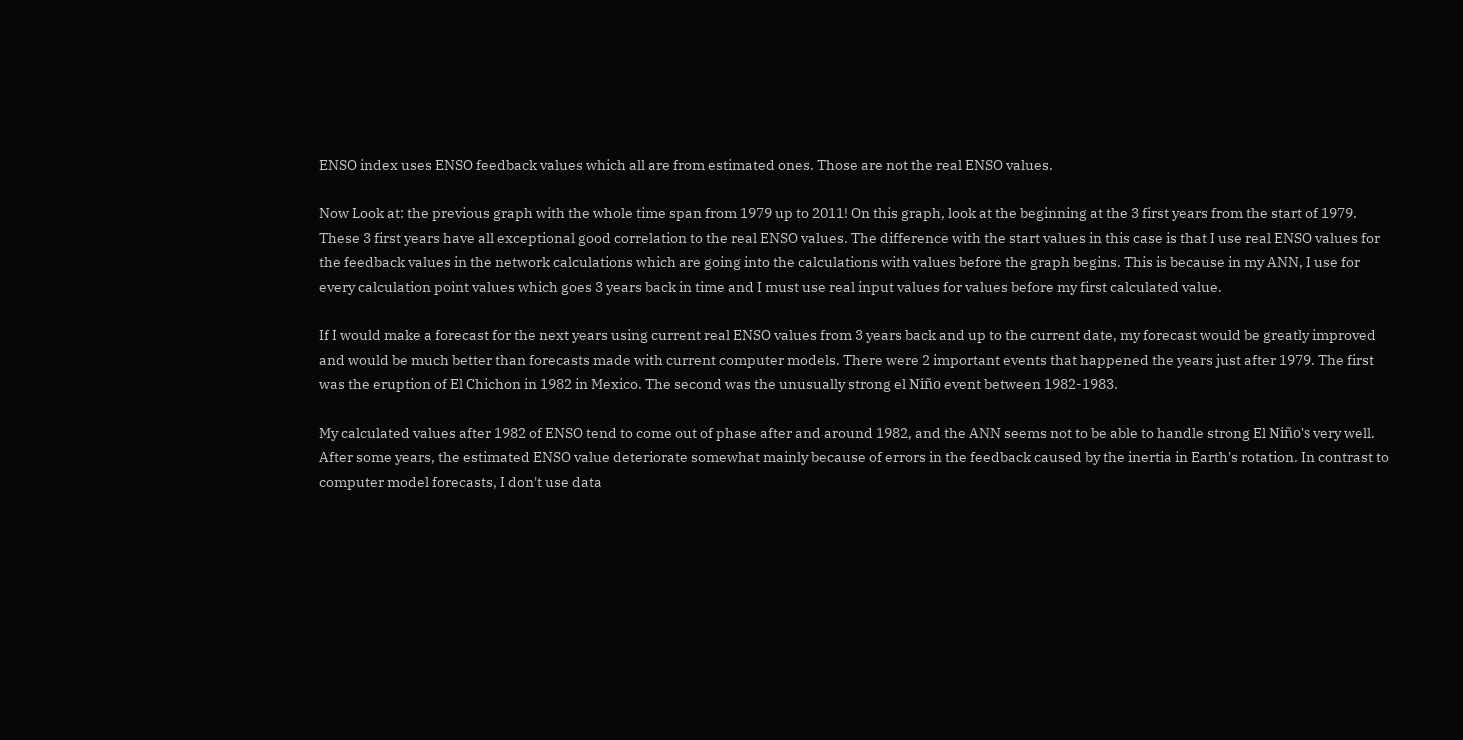ENSO index uses ENSO feedback values which all are from estimated ones. Those are not the real ENSO values.

Now Look at: the previous graph with the whole time span from 1979 up to 2011! On this graph, look at the beginning at the 3 first years from the start of 1979. These 3 first years have all exceptional good correlation to the real ENSO values. The difference with the start values in this case is that I use real ENSO values for the feedback values in the network calculations which are going into the calculations with values before the graph begins. This is because in my ANN, I use for every calculation point values which goes 3 years back in time and I must use real input values for values before my first calculated value.

If I would make a forecast for the next years using current real ENSO values from 3 years back and up to the current date, my forecast would be greatly improved and would be much better than forecasts made with current computer models. There were 2 important events that happened the years just after 1979. The first was the eruption of El Chichon in 1982 in Mexico. The second was the unusually strong el Niño event between 1982-1983.

My calculated values after 1982 of ENSO tend to come out of phase after and around 1982, and the ANN seems not to be able to handle strong El Niño's very well. After some years, the estimated ENSO value deteriorate somewhat mainly because of errors in the feedback caused by the inertia in Earth's rotation. In contrast to computer model forecasts, I don't use data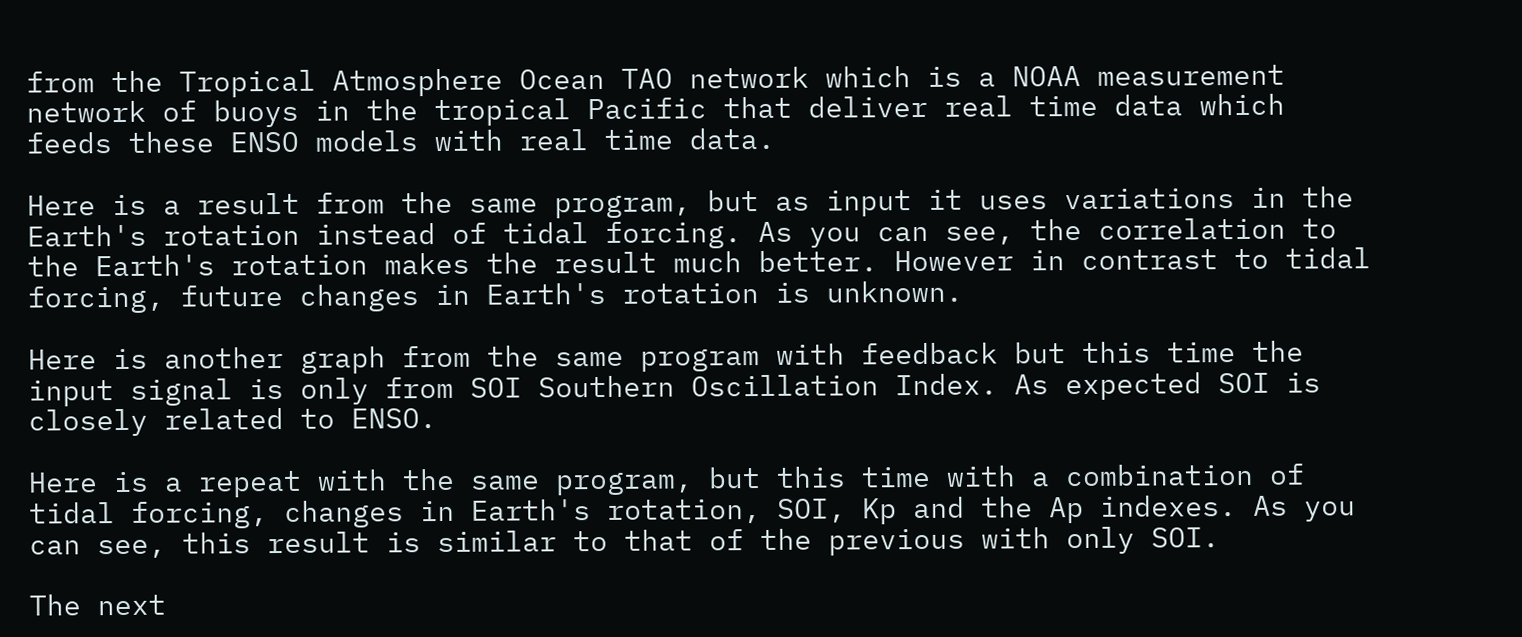from the Tropical Atmosphere Ocean TAO network which is a NOAA measurement network of buoys in the tropical Pacific that deliver real time data which feeds these ENSO models with real time data.

Here is a result from the same program, but as input it uses variations in the Earth's rotation instead of tidal forcing. As you can see, the correlation to the Earth's rotation makes the result much better. However in contrast to tidal forcing, future changes in Earth's rotation is unknown.

Here is another graph from the same program with feedback but this time the input signal is only from SOI Southern Oscillation Index. As expected SOI is closely related to ENSO.

Here is a repeat with the same program, but this time with a combination of tidal forcing, changes in Earth's rotation, SOI, Kp and the Ap indexes. As you can see, this result is similar to that of the previous with only SOI.

The next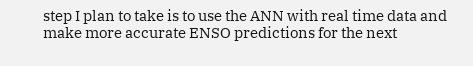step I plan to take is to use the ANN with real time data and make more accurate ENSO predictions for the next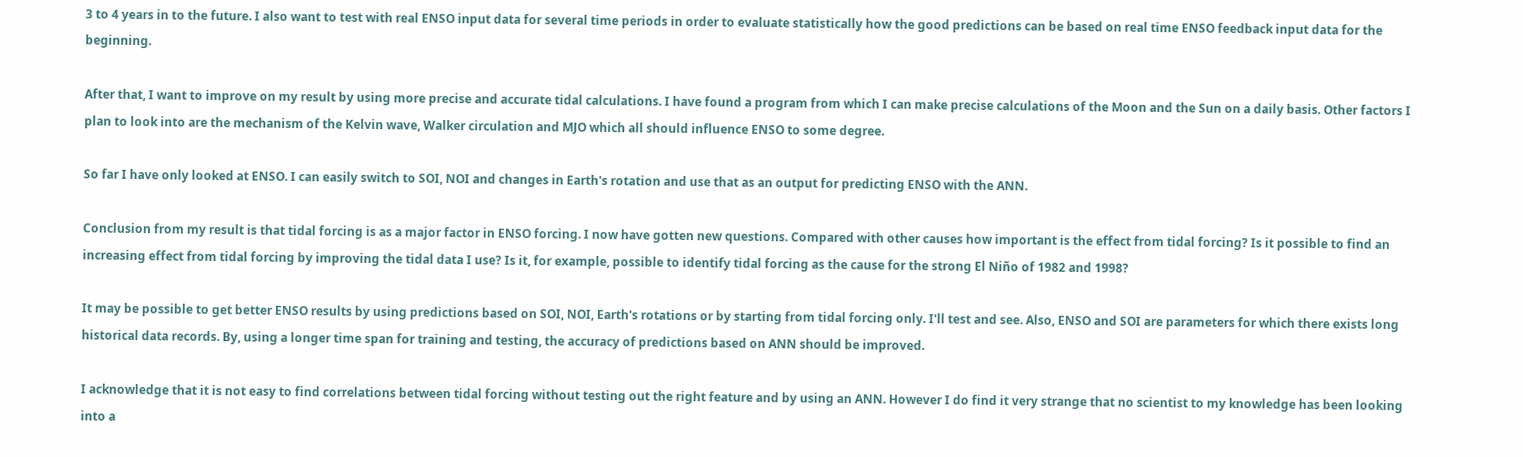3 to 4 years in to the future. I also want to test with real ENSO input data for several time periods in order to evaluate statistically how the good predictions can be based on real time ENSO feedback input data for the beginning.

After that, I want to improve on my result by using more precise and accurate tidal calculations. I have found a program from which I can make precise calculations of the Moon and the Sun on a daily basis. Other factors I plan to look into are the mechanism of the Kelvin wave, Walker circulation and MJO which all should influence ENSO to some degree.

So far I have only looked at ENSO. I can easily switch to SOI, NOI and changes in Earth's rotation and use that as an output for predicting ENSO with the ANN.

Conclusion from my result is that tidal forcing is as a major factor in ENSO forcing. I now have gotten new questions. Compared with other causes how important is the effect from tidal forcing? Is it possible to find an increasing effect from tidal forcing by improving the tidal data I use? Is it, for example, possible to identify tidal forcing as the cause for the strong El Niño of 1982 and 1998?

It may be possible to get better ENSO results by using predictions based on SOI, NOI, Earth's rotations or by starting from tidal forcing only. I'll test and see. Also, ENSO and SOI are parameters for which there exists long historical data records. By, using a longer time span for training and testing, the accuracy of predictions based on ANN should be improved.

I acknowledge that it is not easy to find correlations between tidal forcing without testing out the right feature and by using an ANN. However I do find it very strange that no scientist to my knowledge has been looking into a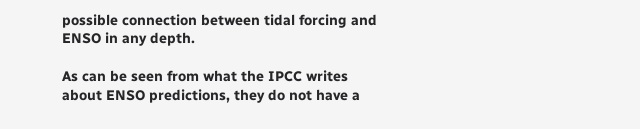possible connection between tidal forcing and ENSO in any depth.

As can be seen from what the IPCC writes about ENSO predictions, they do not have a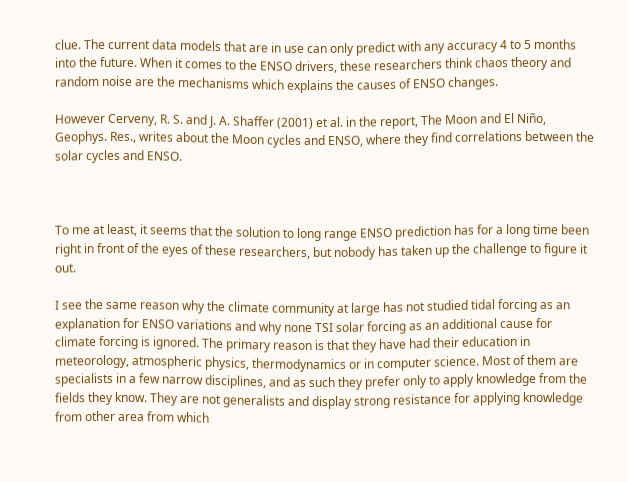clue. The current data models that are in use can only predict with any accuracy 4 to 5 months into the future. When it comes to the ENSO drivers, these researchers think chaos theory and random noise are the mechanisms which explains the causes of ENSO changes.

However Cerveny, R. S. and J. A. Shaffer (2001) et al. in the report, The Moon and El Niño, Geophys. Res., writes about the Moon cycles and ENSO, where they find correlations between the solar cycles and ENSO.



To me at least, it seems that the solution to long range ENSO prediction has for a long time been right in front of the eyes of these researchers, but nobody has taken up the challenge to figure it out.

I see the same reason why the climate community at large has not studied tidal forcing as an explanation for ENSO variations and why none TSI solar forcing as an additional cause for climate forcing is ignored. The primary reason is that they have had their education in meteorology, atmospheric physics, thermodynamics or in computer science. Most of them are specialists in a few narrow disciplines, and as such they prefer only to apply knowledge from the fields they know. They are not generalists and display strong resistance for applying knowledge from other area from which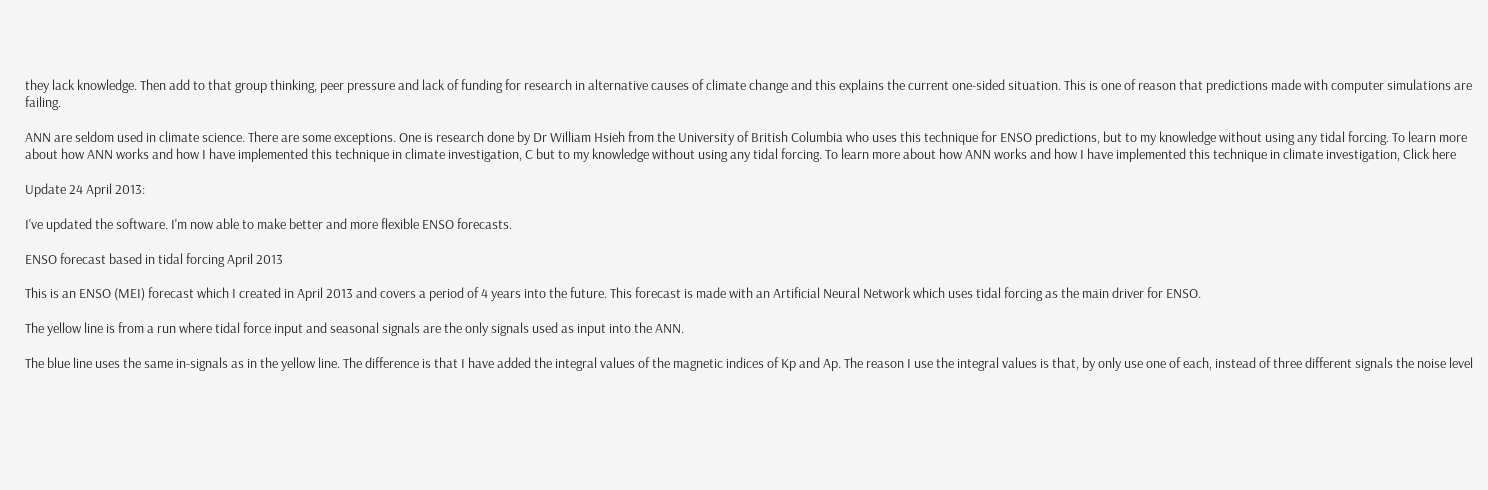they lack knowledge. Then add to that group thinking, peer pressure and lack of funding for research in alternative causes of climate change and this explains the current one-sided situation. This is one of reason that predictions made with computer simulations are failing.

ANN are seldom used in climate science. There are some exceptions. One is research done by Dr William Hsieh from the University of British Columbia who uses this technique for ENSO predictions, but to my knowledge without using any tidal forcing. To learn more about how ANN works and how I have implemented this technique in climate investigation, C but to my knowledge without using any tidal forcing. To learn more about how ANN works and how I have implemented this technique in climate investigation, Click here

Update 24 April 2013:

I've updated the software. I'm now able to make better and more flexible ENSO forecasts.

ENSO forecast based in tidal forcing April 2013

This is an ENSO (MEI) forecast which I created in April 2013 and covers a period of 4 years into the future. This forecast is made with an Artificial Neural Network which uses tidal forcing as the main driver for ENSO.

The yellow line is from a run where tidal force input and seasonal signals are the only signals used as input into the ANN.

The blue line uses the same in-signals as in the yellow line. The difference is that I have added the integral values of the magnetic indices of Kp and Ap. The reason I use the integral values is that, by only use one of each, instead of three different signals the noise level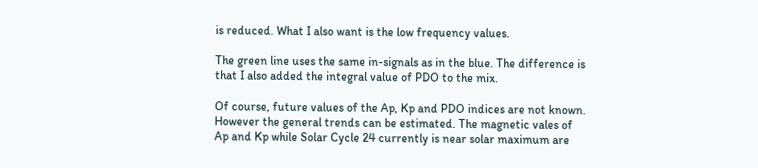is reduced. What I also want is the low frequency values.

The green line uses the same in-signals as in the blue. The difference is that I also added the integral value of PDO to the mix.

Of course, future values of the Ap, Kp and PDO indices are not known. However the general trends can be estimated. The magnetic vales of Ap and Kp while Solar Cycle 24 currently is near solar maximum are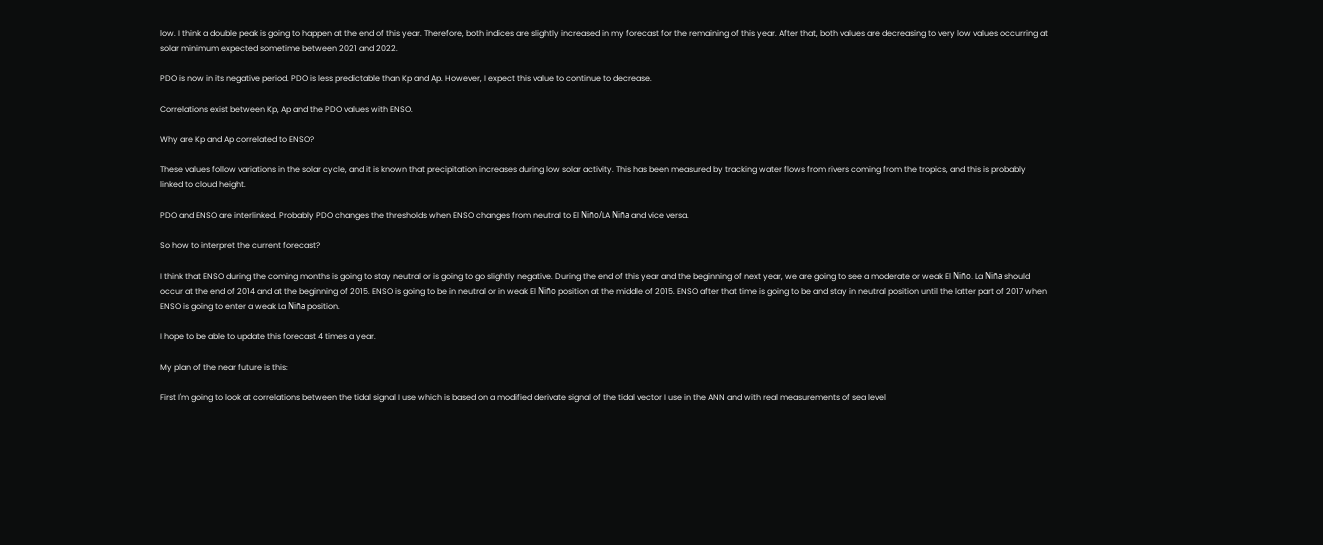low. I think a double peak is going to happen at the end of this year. Therefore, both indices are slightly increased in my forecast for the remaining of this year. After that, both values are decreasing to very low values occurring at solar minimum expected sometime between 2021 and 2022.

PDO is now in its negative period. PDO is less predictable than Kp and Ap. However, I expect this value to continue to decrease.

Correlations exist between Kp, Ap and the PDO values with ENSO.

Why are Kp and Ap correlated to ENSO?

These values follow variations in the solar cycle, and it is known that precipitation increases during low solar activity. This has been measured by tracking water flows from rivers coming from the tropics, and this is probably linked to cloud height.

PDO and ENSO are interlinked. Probably PDO changes the thresholds when ENSO changes from neutral to El Niño/LA Niña and vice versa.

So how to interpret the current forecast?

I think that ENSO during the coming months is going to stay neutral or is going to go slightly negative. During the end of this year and the beginning of next year, we are going to see a moderate or weak El Niño. La Niña should occur at the end of 2014 and at the beginning of 2015. ENSO is going to be in neutral or in weak El Niño position at the middle of 2015. ENSO after that time is going to be and stay in neutral position until the latter part of 2017 when ENSO is going to enter a weak La Niña position.

I hope to be able to update this forecast 4 times a year.

My plan of the near future is this:

First I'm going to look at correlations between the tidal signal I use which is based on a modified derivate signal of the tidal vector I use in the ANN and with real measurements of sea level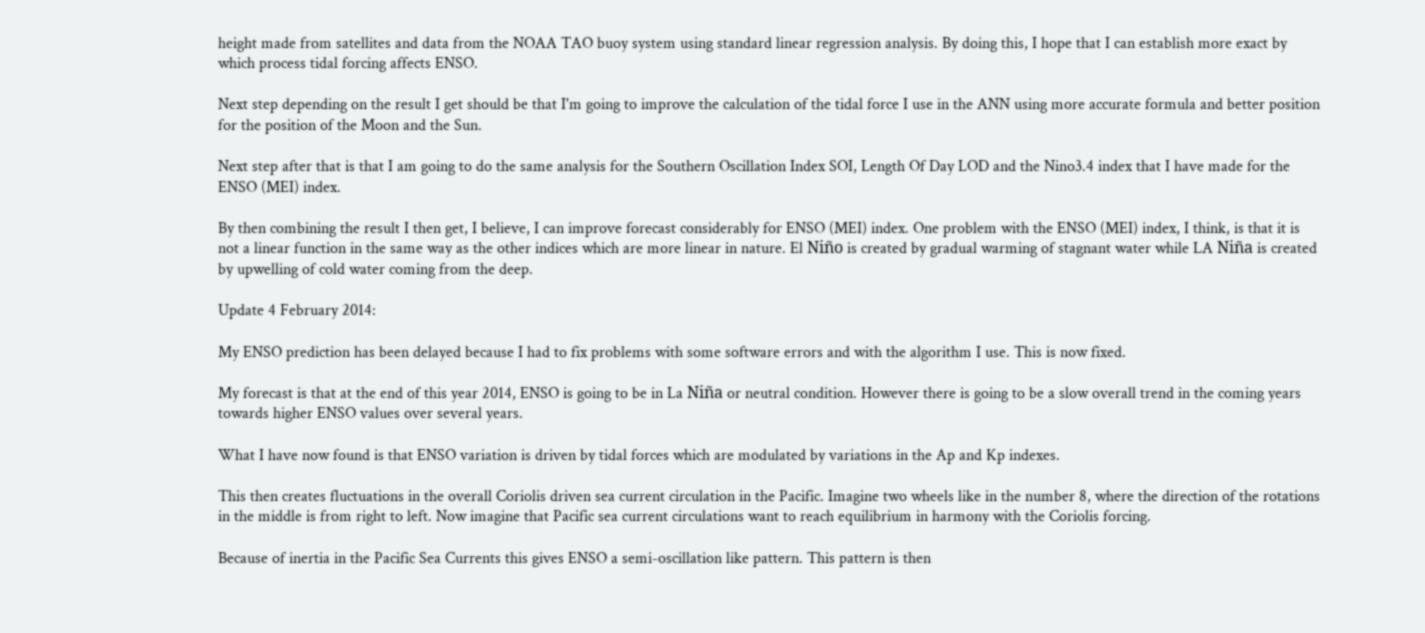height made from satellites and data from the NOAA TAO buoy system using standard linear regression analysis. By doing this, I hope that I can establish more exact by which process tidal forcing affects ENSO.

Next step depending on the result I get should be that I'm going to improve the calculation of the tidal force I use in the ANN using more accurate formula and better position for the position of the Moon and the Sun.

Next step after that is that I am going to do the same analysis for the Southern Oscillation Index SOI, Length Of Day LOD and the Nino3.4 index that I have made for the ENSO (MEI) index.

By then combining the result I then get, I believe, I can improve forecast considerably for ENSO (MEI) index. One problem with the ENSO (MEI) index, I think, is that it is not a linear function in the same way as the other indices which are more linear in nature. El Niño is created by gradual warming of stagnant water while LA Niña is created by upwelling of cold water coming from the deep.

Update 4 February 2014:

My ENSO prediction has been delayed because I had to fix problems with some software errors and with the algorithm I use. This is now fixed.

My forecast is that at the end of this year 2014, ENSO is going to be in La Niña or neutral condition. However there is going to be a slow overall trend in the coming years towards higher ENSO values over several years.

What I have now found is that ENSO variation is driven by tidal forces which are modulated by variations in the Ap and Kp indexes.

This then creates fluctuations in the overall Coriolis driven sea current circulation in the Pacific. Imagine two wheels like in the number 8, where the direction of the rotations in the middle is from right to left. Now imagine that Pacific sea current circulations want to reach equilibrium in harmony with the Coriolis forcing.

Because of inertia in the Pacific Sea Currents this gives ENSO a semi-oscillation like pattern. This pattern is then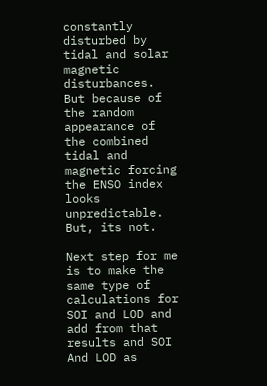constantly disturbed by tidal and solar magnetic disturbances. But because of the random appearance of the combined tidal and magnetic forcing the ENSO index looks unpredictable. But, its not.

Next step for me is to make the same type of calculations for SOI and LOD and add from that results and SOI And LOD as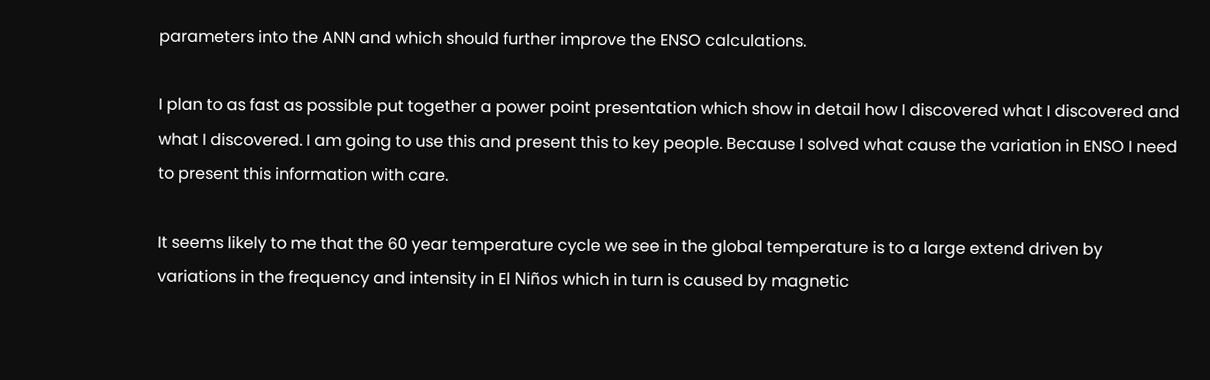parameters into the ANN and which should further improve the ENSO calculations.

I plan to as fast as possible put together a power point presentation which show in detail how I discovered what I discovered and what I discovered. I am going to use this and present this to key people. Because I solved what cause the variation in ENSO I need to present this information with care.

It seems likely to me that the 60 year temperature cycle we see in the global temperature is to a large extend driven by variations in the frequency and intensity in El Niños which in turn is caused by magnetic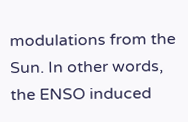modulations from the Sun. In other words, the ENSO induced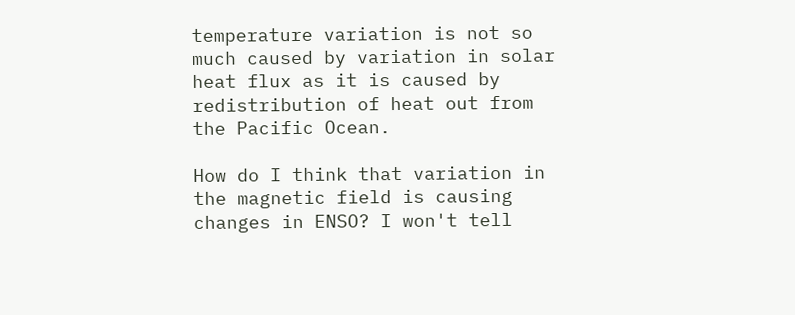temperature variation is not so much caused by variation in solar heat flux as it is caused by redistribution of heat out from the Pacific Ocean.

How do I think that variation in the magnetic field is causing changes in ENSO? I won't tell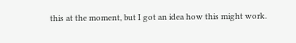this at the moment, but I got an idea how this might work.